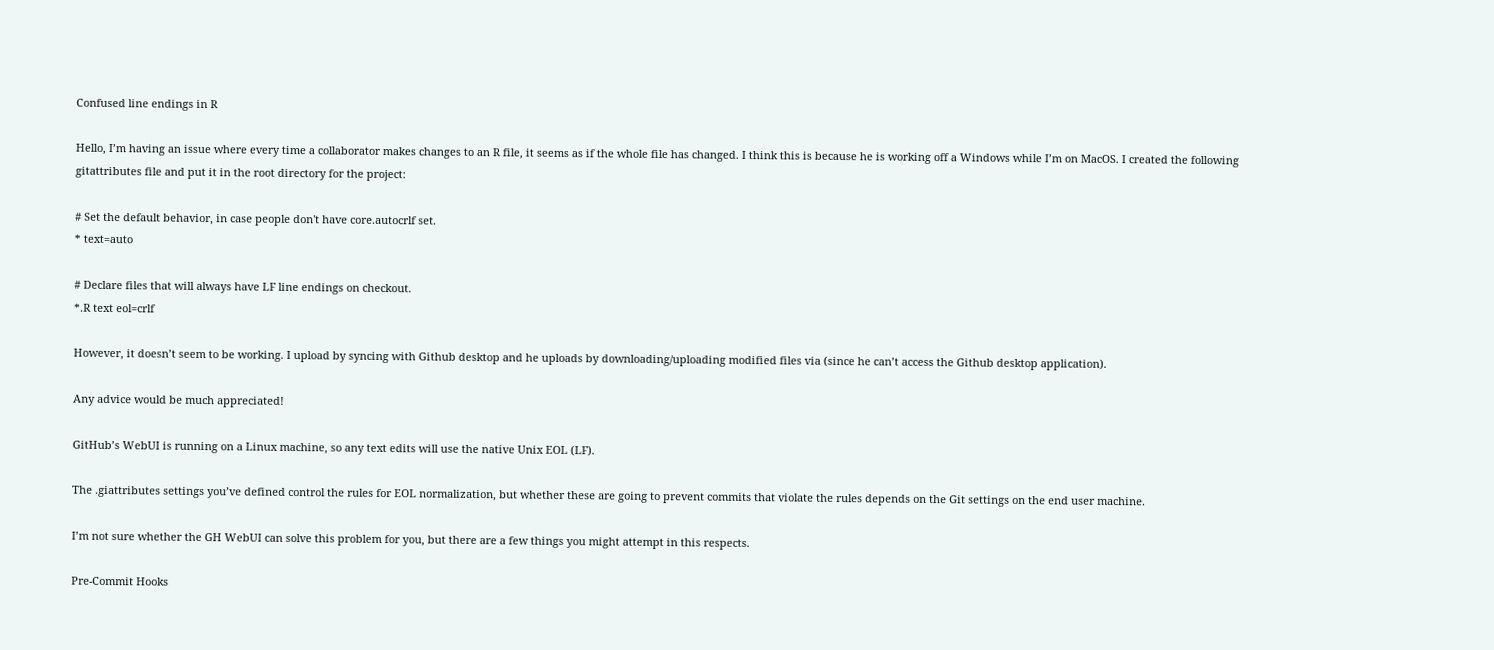Confused line endings in R

Hello, I’m having an issue where every time a collaborator makes changes to an R file, it seems as if the whole file has changed. I think this is because he is working off a Windows while I’m on MacOS. I created the following gitattributes file and put it in the root directory for the project:

# Set the default behavior, in case people don't have core.autocrlf set.
* text=auto

# Declare files that will always have LF line endings on checkout.
*.R text eol=crlf

However, it doesn’t seem to be working. I upload by syncing with Github desktop and he uploads by downloading/uploading modified files via (since he can’t access the Github desktop application).

Any advice would be much appreciated!

GitHub’s WebUI is running on a Linux machine, so any text edits will use the native Unix EOL (LF).

The .giattributes settings you’ve defined control the rules for EOL normalization, but whether these are going to prevent commits that violate the rules depends on the Git settings on the end user machine.

I’m not sure whether the GH WebUI can solve this problem for you, but there are a few things you might attempt in this respects.

Pre-Commit Hooks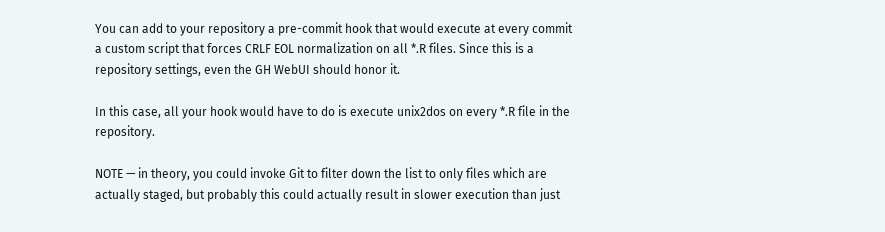You can add to your repository a pre-commit hook that would execute at every commit a custom script that forces CRLF EOL normalization on all *.R files. Since this is a repository settings, even the GH WebUI should honor it.

In this case, all your hook would have to do is execute unix2dos on every *.R file in the repository.

NOTE — in theory, you could invoke Git to filter down the list to only files which are actually staged, but probably this could actually result in slower execution than just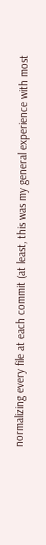normalizing every file at each commit (at least, this was my general experience with most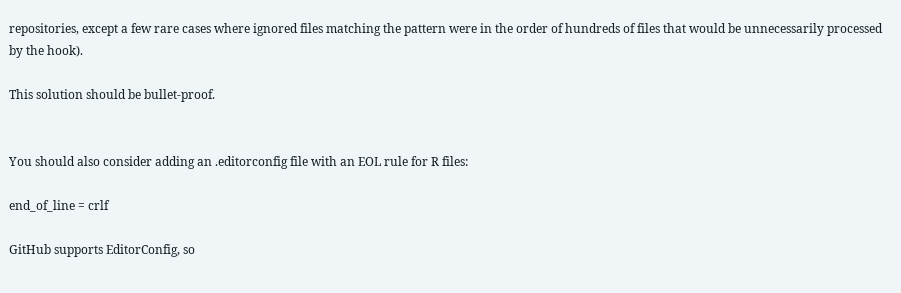repositories, except a few rare cases where ignored files matching the pattern were in the order of hundreds of files that would be unnecessarily processed by the hook).

This solution should be bullet-proof.


You should also consider adding an .editorconfig file with an EOL rule for R files:

end_of_line = crlf

GitHub supports EditorConfig, so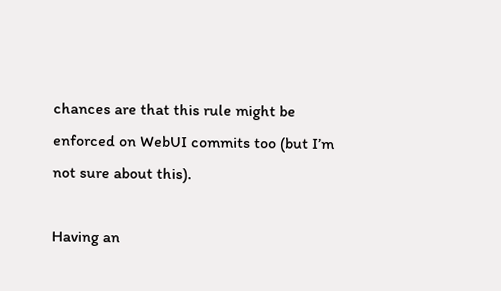chances are that this rule might be enforced on WebUI commits too (but I’m not sure about this).

Having an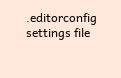.editorconfig settings file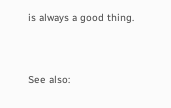is always a good thing.


See also: